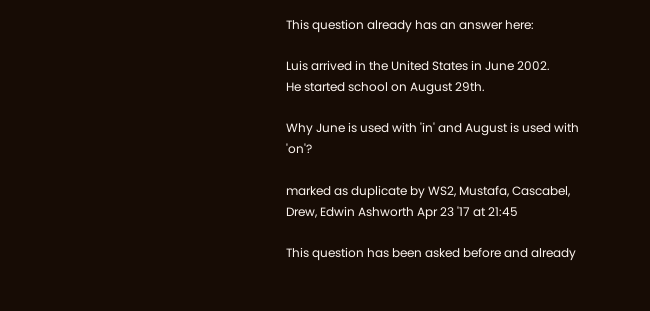This question already has an answer here:

Luis arrived in the United States in June 2002.
He started school on August 29th.

Why June is used with 'in' and August is used with 'on'?

marked as duplicate by WS2, Mustafa, Cascabel, Drew, Edwin Ashworth Apr 23 '17 at 21:45

This question has been asked before and already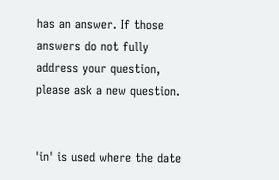has an answer. If those answers do not fully address your question, please ask a new question.


'in' is used where the date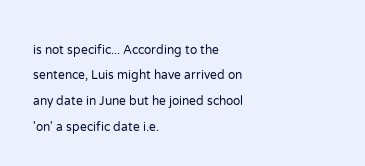is not specific... According to the sentence, Luis might have arrived on any date in June but he joined school 'on' a specific date i.e.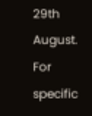29th August. For specific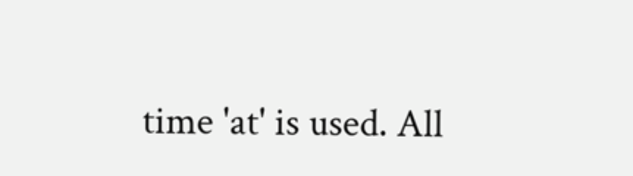time 'at' is used. All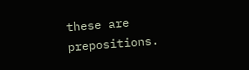these are prepositions.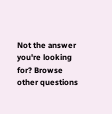Not the answer you're looking for? Browse other questions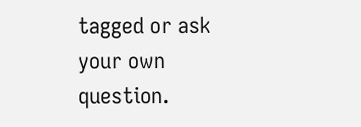tagged or ask your own question.